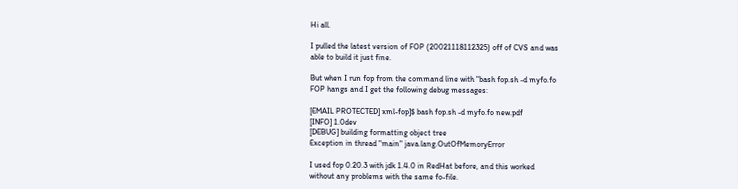Hi all.

I pulled the latest version of FOP (20021118112325) off of CVS and was
able to build it just fine.

But when I run fop from the command line with "bash fop.sh -d myfo.fo
FOP hangs and I get the following debug messages:

[EMAIL PROTECTED] xml-fop]$ bash fop.sh -d myfo.fo new.pdf
[INFO] 1.0dev
[DEBUG] building formatting object tree
Exception in thread "main" java.lang.OutOfMemoryError

I used fop 0.20.3 with jdk 1.4.0 in RedHat before, and this worked
without any problems with the same fo-file.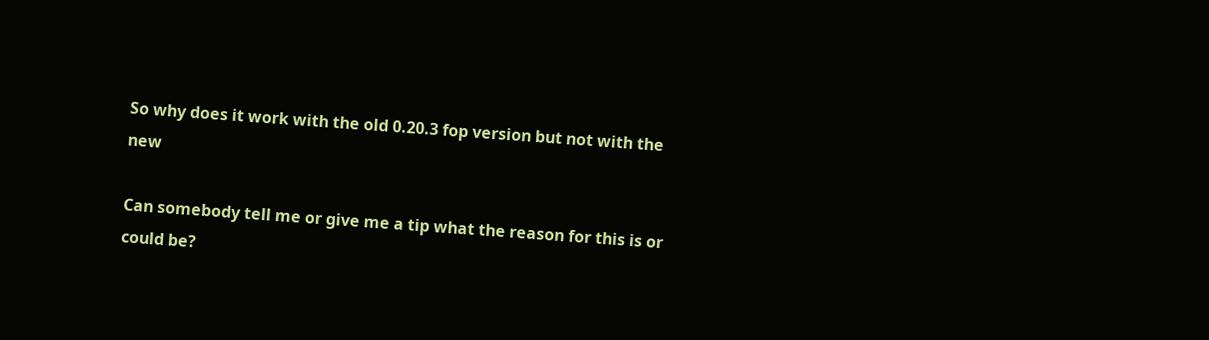So why does it work with the old 0.20.3 fop version but not with the new

Can somebody tell me or give me a tip what the reason for this is or
could be?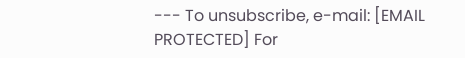--- To unsubscribe, e-mail: [EMAIL PROTECTED] For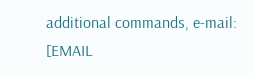additional commands, e-mail: [EMAIL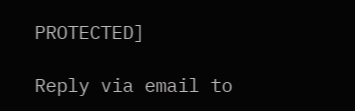PROTECTED]

Reply via email to